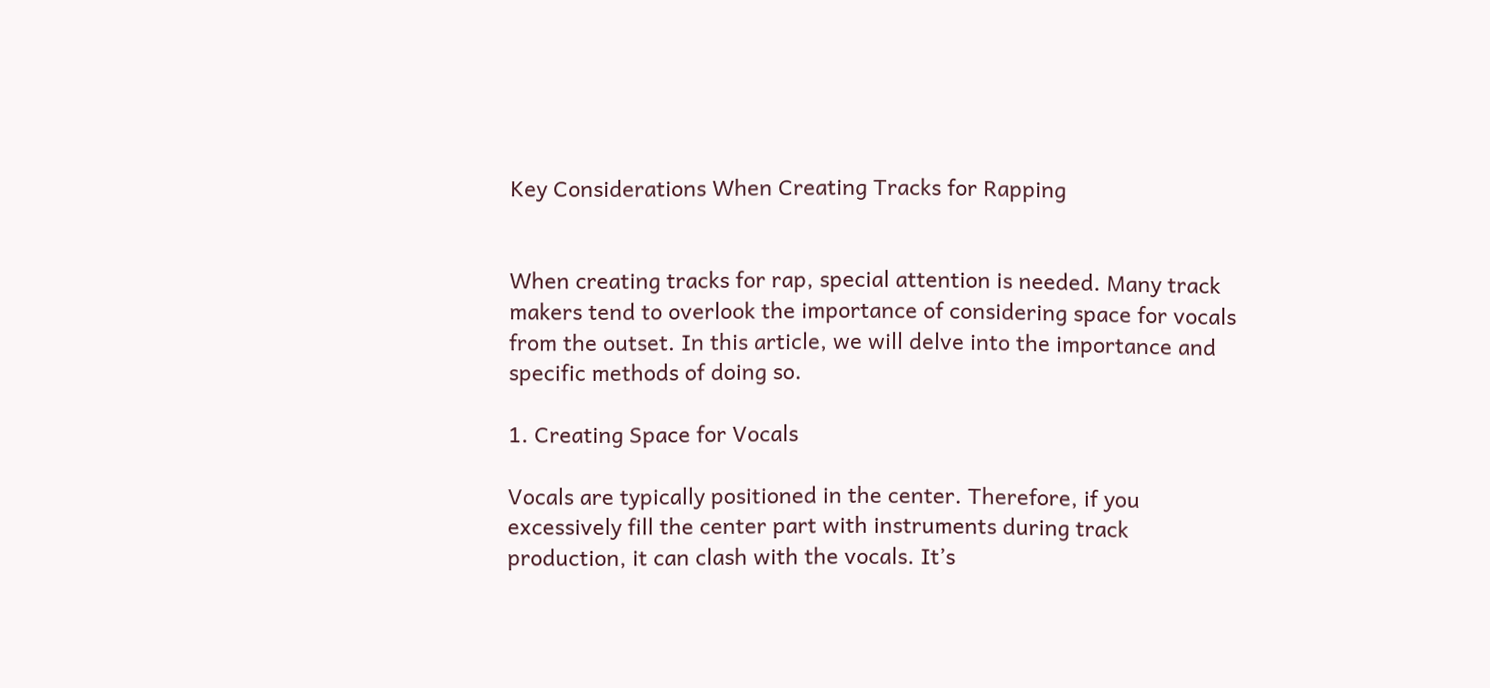Key Considerations When Creating Tracks for Rapping


When creating tracks for rap, special attention is needed. Many track makers tend to overlook the importance of considering space for vocals from the outset. In this article, we will delve into the importance and specific methods of doing so.

1. Creating Space for Vocals

Vocals are typically positioned in the center. Therefore, if you excessively fill the center part with instruments during track production, it can clash with the vocals. It’s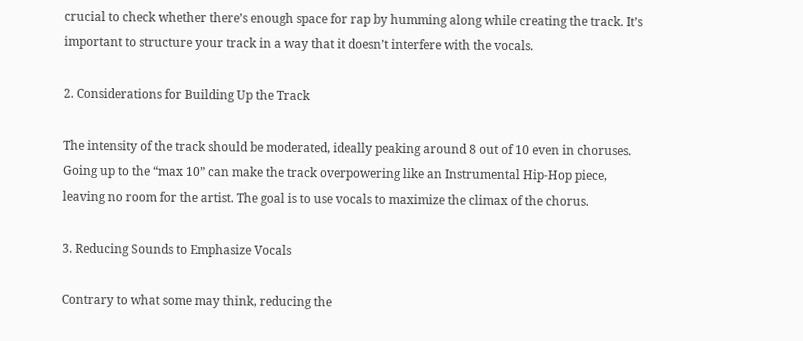crucial to check whether there’s enough space for rap by humming along while creating the track. It’s important to structure your track in a way that it doesn’t interfere with the vocals.

2. Considerations for Building Up the Track

The intensity of the track should be moderated, ideally peaking around 8 out of 10 even in choruses. Going up to the “max 10” can make the track overpowering like an Instrumental Hip-Hop piece, leaving no room for the artist. The goal is to use vocals to maximize the climax of the chorus.

3. Reducing Sounds to Emphasize Vocals

Contrary to what some may think, reducing the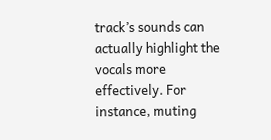track’s sounds can actually highlight the vocals more effectively. For instance, muting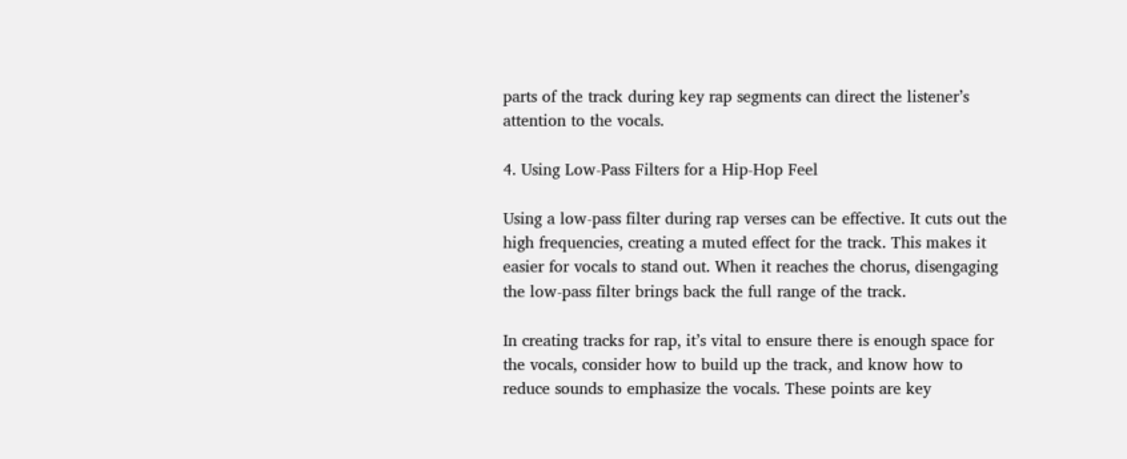parts of the track during key rap segments can direct the listener’s attention to the vocals.

4. Using Low-Pass Filters for a Hip-Hop Feel

Using a low-pass filter during rap verses can be effective. It cuts out the high frequencies, creating a muted effect for the track. This makes it easier for vocals to stand out. When it reaches the chorus, disengaging the low-pass filter brings back the full range of the track.

In creating tracks for rap, it’s vital to ensure there is enough space for the vocals, consider how to build up the track, and know how to reduce sounds to emphasize the vocals. These points are key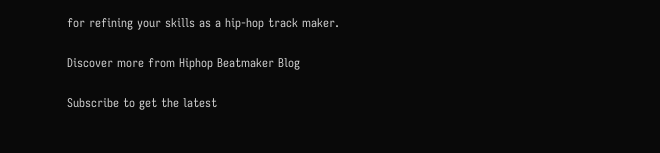for refining your skills as a hip-hop track maker.

Discover more from Hiphop Beatmaker Blog

Subscribe to get the latest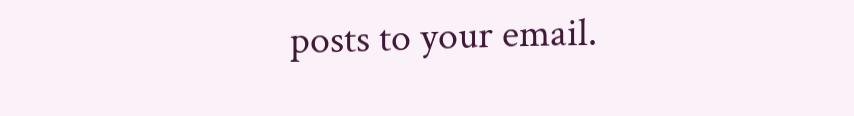posts to your email.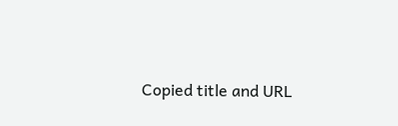Copied title and URL